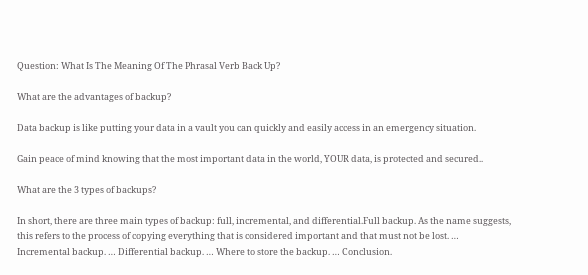Question: What Is The Meaning Of The Phrasal Verb Back Up?

What are the advantages of backup?

Data backup is like putting your data in a vault you can quickly and easily access in an emergency situation.

Gain peace of mind knowing that the most important data in the world, YOUR data, is protected and secured..

What are the 3 types of backups?

In short, there are three main types of backup: full, incremental, and differential.Full backup. As the name suggests, this refers to the process of copying everything that is considered important and that must not be lost. … Incremental backup. … Differential backup. … Where to store the backup. … Conclusion.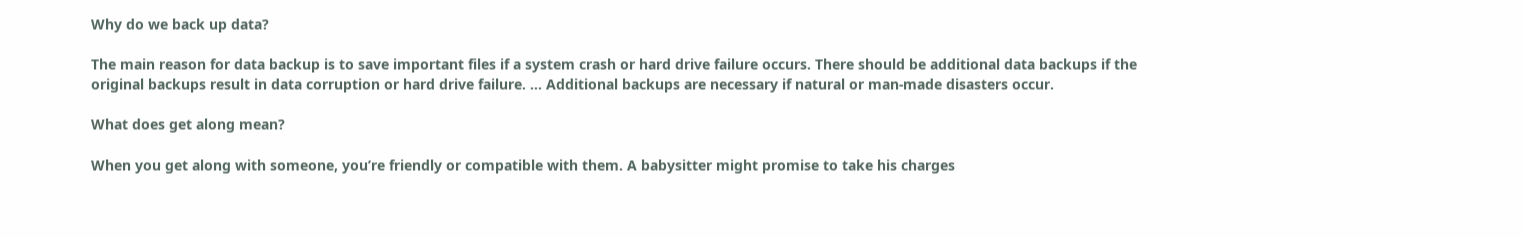Why do we back up data?

The main reason for data backup is to save important files if a system crash or hard drive failure occurs. There should be additional data backups if the original backups result in data corruption or hard drive failure. … Additional backups are necessary if natural or man-made disasters occur.

What does get along mean?

When you get along with someone, you’re friendly or compatible with them. A babysitter might promise to take his charges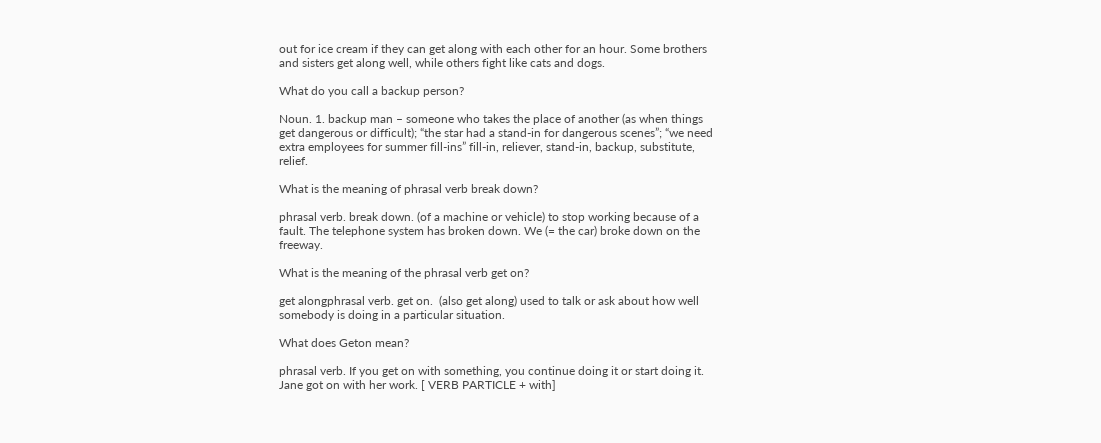out for ice cream if they can get along with each other for an hour. Some brothers and sisters get along well, while others fight like cats and dogs.

What do you call a backup person?

Noun. 1. backup man – someone who takes the place of another (as when things get dangerous or difficult); “the star had a stand-in for dangerous scenes”; “we need extra employees for summer fill-ins” fill-in, reliever, stand-in, backup, substitute, relief.

What is the meaning of phrasal verb break down?

phrasal verb. break down. (of a machine or vehicle) to stop working because of a fault. The telephone system has broken down. We (= the car) broke down on the freeway.

What is the meaning of the phrasal verb get on?

get alongphrasal verb. get on.  (also get along) used to talk or ask about how well somebody is doing in a particular situation.

What does Geton mean?

phrasal verb. If you get on with something, you continue doing it or start doing it. Jane got on with her work. [ VERB PARTICLE + with]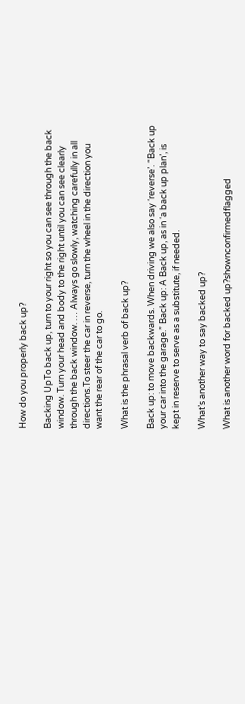How do you properly back up?

Backing UpTo back up, turn to your right so you can see through the back window. Turn your head and body to the right until you can see clearly through the back window. … Always go slowly, watching carefully in all directions.To steer the car in reverse, turn the wheel in the direction you want the rear of the car to go.

What is the phrasal verb of back up?

Back up: to move backwards. When driving we also say ‘reverse’. “Back up your car into the garage.” Back up: A Back up, as in ‘a back up plan’, is kept in reserve to serve as a substitute, if needed.

What’s another way to say backed up?

What is another word for backed up?shownconfirmedflagged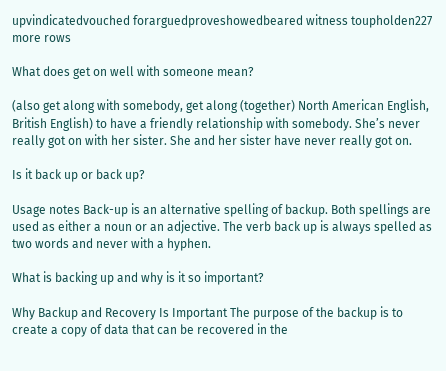upvindicatedvouched forarguedproveshowedbeared witness toupholden227 more rows

What does get on well with someone mean?

(also get along with somebody, get along (together) North American English, British English) to have a friendly relationship with somebody. She’s never really got on with her sister. She and her sister have never really got on.

Is it back up or back up?

Usage notes Back-up is an alternative spelling of backup. Both spellings are used as either a noun or an adjective. The verb back up is always spelled as two words and never with a hyphen.

What is backing up and why is it so important?

Why Backup and Recovery Is Important The purpose of the backup is to create a copy of data that can be recovered in the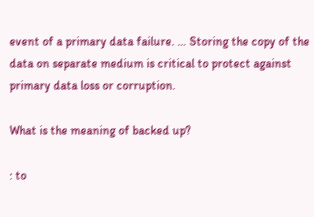event of a primary data failure. … Storing the copy of the data on separate medium is critical to protect against primary data loss or corruption.

What is the meaning of backed up?

: to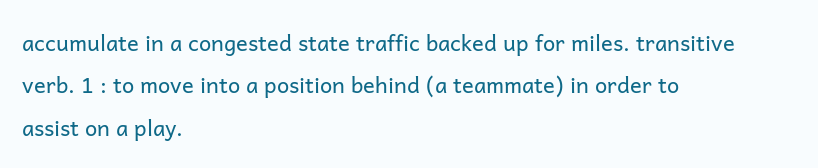accumulate in a congested state traffic backed up for miles. transitive verb. 1 : to move into a position behind (a teammate) in order to assist on a play.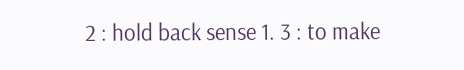2 : hold back sense 1. 3 : to make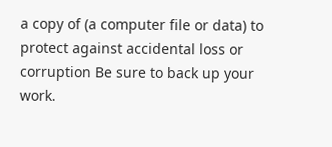a copy of (a computer file or data) to protect against accidental loss or corruption Be sure to back up your work.